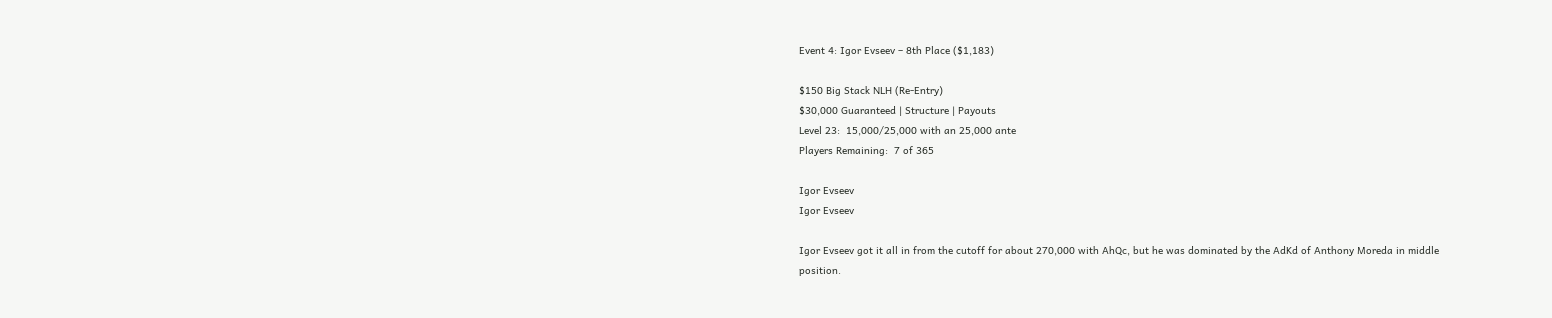Event 4: Igor Evseev – 8th Place ($1,183)

$150 Big Stack NLH (Re-Entry)
$30,000 Guaranteed | Structure | Payouts
Level 23:  15,000/25,000 with an 25,000 ante
Players Remaining:  7 of 365

Igor Evseev
Igor Evseev

Igor Evseev got it all in from the cutoff for about 270,000 with AhQc, but he was dominated by the AdKd of Anthony Moreda in middle position.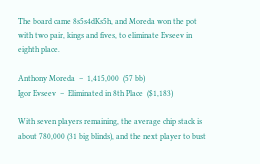The board came 8s5s4dKs5h, and Moreda won the pot with two pair, kings and fives, to eliminate Evseev in eighth place.

Anthony Moreda  –  1,415,000  (57 bb)
Igor Evseev  –  Eliminated in 8th Place  ($1,183)

With seven players remaining, the average chip stack is about 780,000 (31 big blinds), and the next player to bust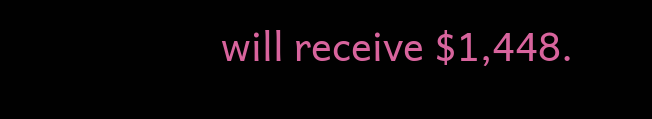will receive $1,448.